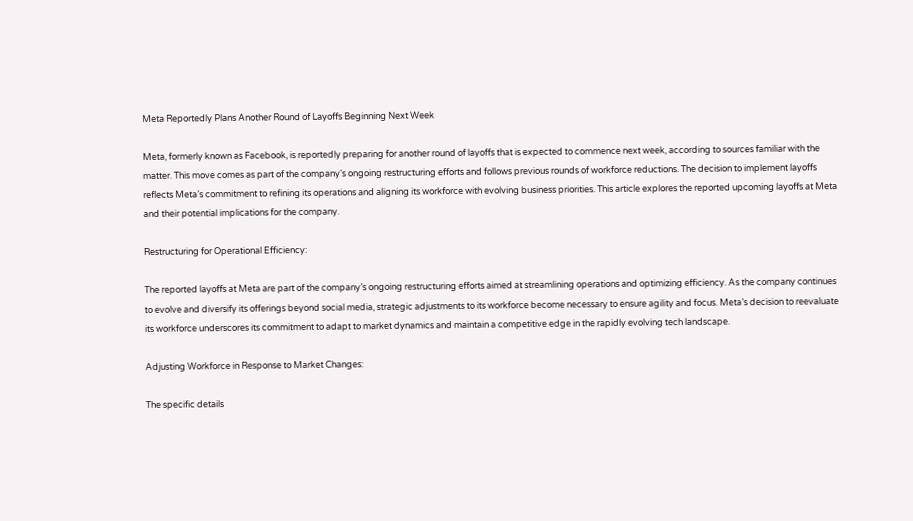Meta Reportedly Plans Another Round of Layoffs Beginning Next Week

Meta, formerly known as Facebook, is reportedly preparing for another round of layoffs that is expected to commence next week, according to sources familiar with the matter. This move comes as part of the company’s ongoing restructuring efforts and follows previous rounds of workforce reductions. The decision to implement layoffs reflects Meta’s commitment to refining its operations and aligning its workforce with evolving business priorities. This article explores the reported upcoming layoffs at Meta and their potential implications for the company.

Restructuring for Operational Efficiency:

The reported layoffs at Meta are part of the company’s ongoing restructuring efforts aimed at streamlining operations and optimizing efficiency. As the company continues to evolve and diversify its offerings beyond social media, strategic adjustments to its workforce become necessary to ensure agility and focus. Meta’s decision to reevaluate its workforce underscores its commitment to adapt to market dynamics and maintain a competitive edge in the rapidly evolving tech landscape.

Adjusting Workforce in Response to Market Changes:

The specific details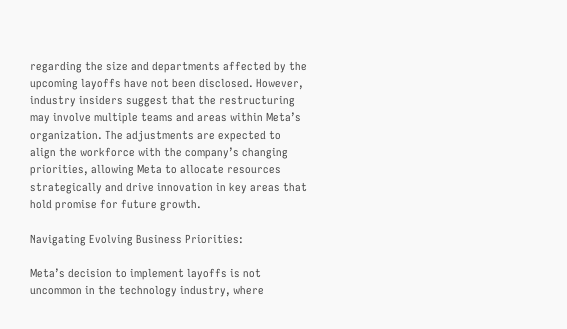regarding the size and departments affected by the upcoming layoffs have not been disclosed. However, industry insiders suggest that the restructuring may involve multiple teams and areas within Meta’s organization. The adjustments are expected to align the workforce with the company’s changing priorities, allowing Meta to allocate resources strategically and drive innovation in key areas that hold promise for future growth.

Navigating Evolving Business Priorities:

Meta’s decision to implement layoffs is not uncommon in the technology industry, where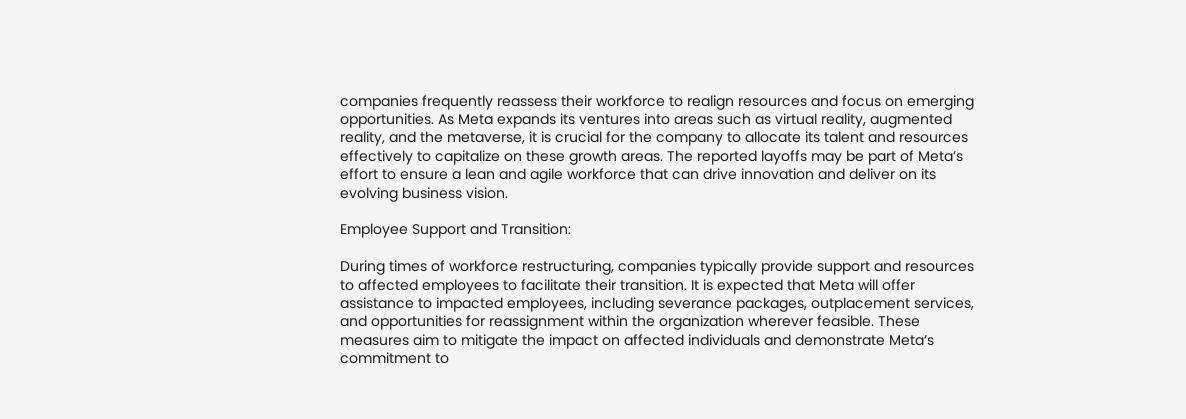companies frequently reassess their workforce to realign resources and focus on emerging opportunities. As Meta expands its ventures into areas such as virtual reality, augmented reality, and the metaverse, it is crucial for the company to allocate its talent and resources effectively to capitalize on these growth areas. The reported layoffs may be part of Meta’s effort to ensure a lean and agile workforce that can drive innovation and deliver on its evolving business vision.

Employee Support and Transition:

During times of workforce restructuring, companies typically provide support and resources to affected employees to facilitate their transition. It is expected that Meta will offer assistance to impacted employees, including severance packages, outplacement services, and opportunities for reassignment within the organization wherever feasible. These measures aim to mitigate the impact on affected individuals and demonstrate Meta’s commitment to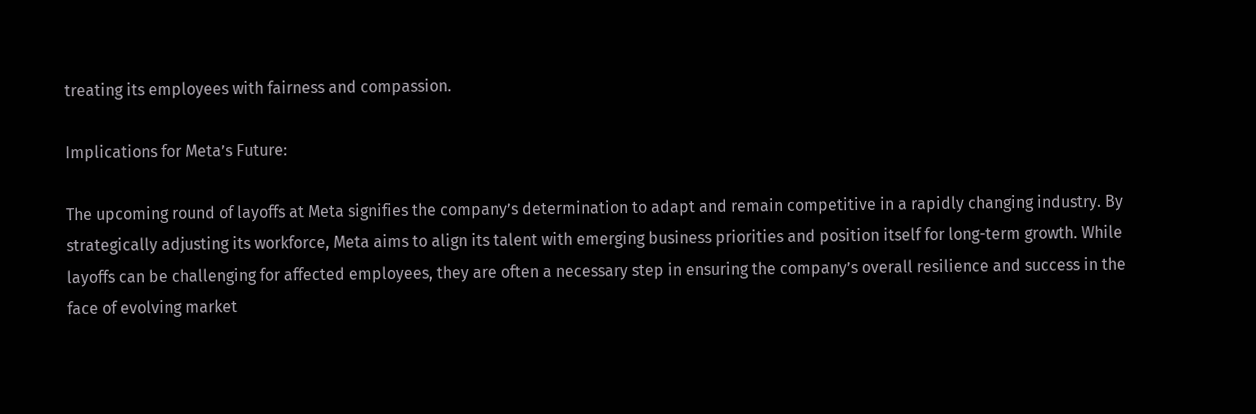treating its employees with fairness and compassion.

Implications for Meta’s Future:

The upcoming round of layoffs at Meta signifies the company’s determination to adapt and remain competitive in a rapidly changing industry. By strategically adjusting its workforce, Meta aims to align its talent with emerging business priorities and position itself for long-term growth. While layoffs can be challenging for affected employees, they are often a necessary step in ensuring the company’s overall resilience and success in the face of evolving market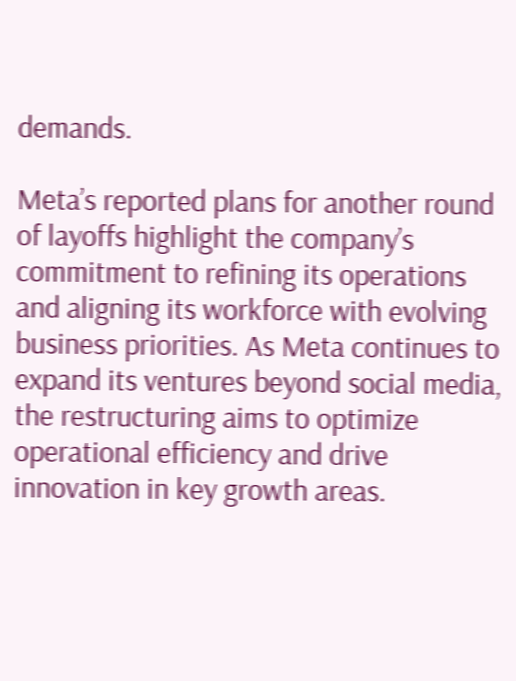demands.

Meta’s reported plans for another round of layoffs highlight the company’s commitment to refining its operations and aligning its workforce with evolving business priorities. As Meta continues to expand its ventures beyond social media, the restructuring aims to optimize operational efficiency and drive innovation in key growth areas.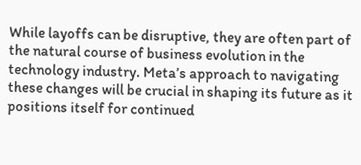While layoffs can be disruptive, they are often part of the natural course of business evolution in the technology industry. Meta’s approach to navigating these changes will be crucial in shaping its future as it positions itself for continued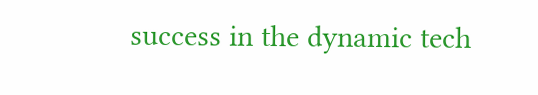success in the dynamic tech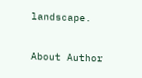landscape.

About Author